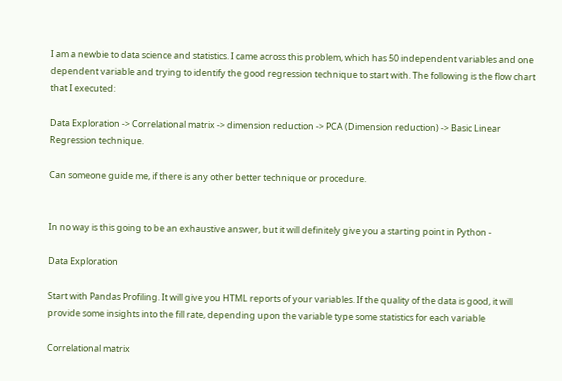I am a newbie to data science and statistics. I came across this problem, which has 50 independent variables and one dependent variable and trying to identify the good regression technique to start with. The following is the flow chart that I executed:

Data Exploration -> Correlational matrix -> dimension reduction -> PCA (Dimension reduction) -> Basic Linear Regression technique.

Can someone guide me, if there is any other better technique or procedure.


In no way is this going to be an exhaustive answer, but it will definitely give you a starting point in Python -

Data Exploration

Start with Pandas Profiling. It will give you HTML reports of your variables. If the quality of the data is good, it will provide some insights into the fill rate, depending upon the variable type some statistics for each variable

Correlational matrix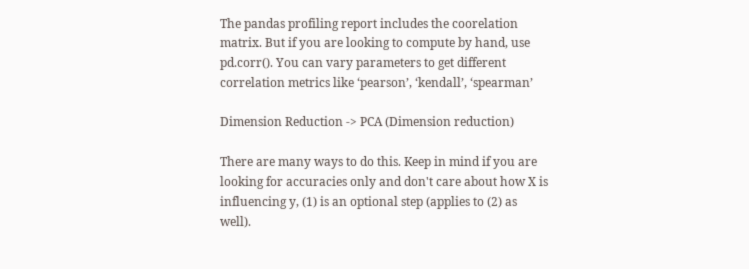The pandas profiling report includes the coorelation matrix. But if you are looking to compute by hand, use pd.corr(). You can vary parameters to get different correlation metrics like ‘pearson’, ‘kendall’, ‘spearman’

Dimension Reduction -> PCA (Dimension reduction)

There are many ways to do this. Keep in mind if you are looking for accuracies only and don't care about how X is influencing y, (1) is an optional step (applies to (2) as well).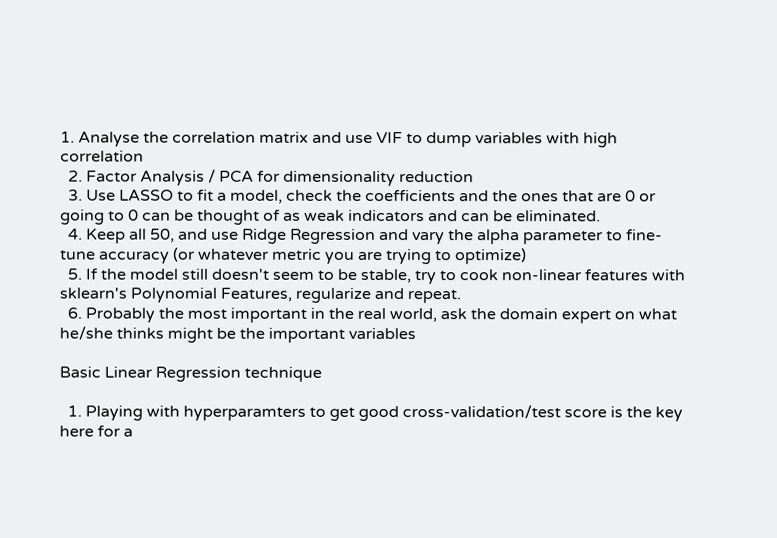1. Analyse the correlation matrix and use VIF to dump variables with high correlation
  2. Factor Analysis / PCA for dimensionality reduction
  3. Use LASSO to fit a model, check the coefficients and the ones that are 0 or going to 0 can be thought of as weak indicators and can be eliminated.
  4. Keep all 50, and use Ridge Regression and vary the alpha parameter to fine-tune accuracy (or whatever metric you are trying to optimize)
  5. If the model still doesn't seem to be stable, try to cook non-linear features with sklearn's Polynomial Features, regularize and repeat.
  6. Probably the most important in the real world, ask the domain expert on what he/she thinks might be the important variables

Basic Linear Regression technique

  1. Playing with hyperparamters to get good cross-validation/test score is the key here for a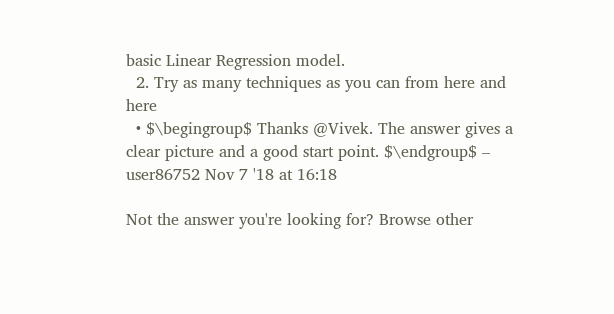basic Linear Regression model.
  2. Try as many techniques as you can from here and here
  • $\begingroup$ Thanks @Vivek. The answer gives a clear picture and a good start point. $\endgroup$ – user86752 Nov 7 '18 at 16:18

Not the answer you're looking for? Browse other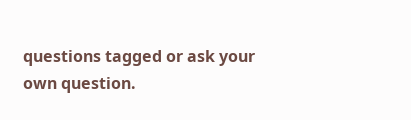questions tagged or ask your own question.